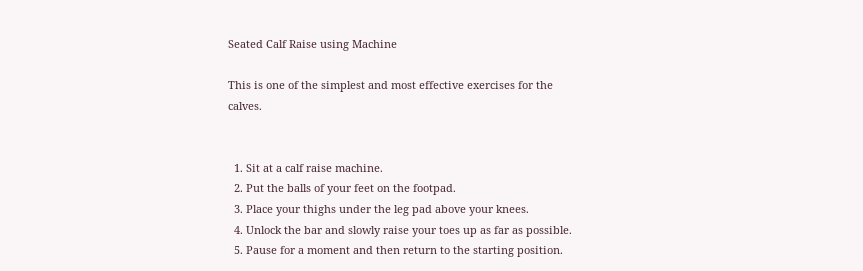Seated Calf Raise using Machine

This is one of the simplest and most effective exercises for the calves.


  1. Sit at a calf raise machine.
  2. Put the balls of your feet on the footpad.
  3. Place your thighs under the leg pad above your knees.
  4. Unlock the bar and slowly raise your toes up as far as possible.
  5. Pause for a moment and then return to the starting position.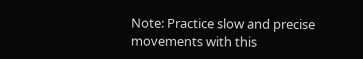Note: Practice slow and precise movements with this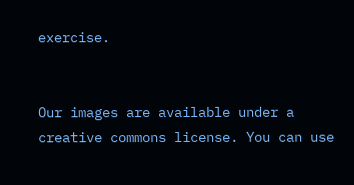exercise.


Our images are available under a creative commons license. You can use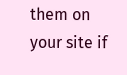them on your site if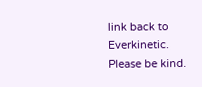link back to Everkinetic. Please be kind.